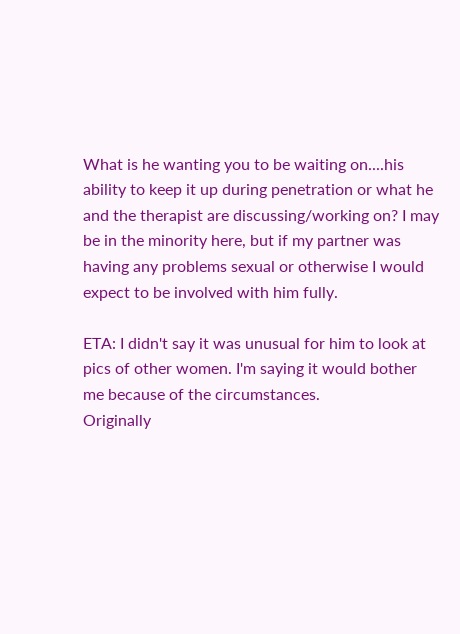What is he wanting you to be waiting on....his ability to keep it up during penetration or what he and the therapist are discussing/working on? I may be in the minority here, but if my partner was having any problems sexual or otherwise I would expect to be involved with him fully.

ETA: I didn't say it was unusual for him to look at pics of other women. I'm saying it would bother me because of the circumstances.
Originally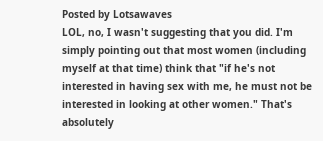Posted by Lotsawaves
LOL, no, I wasn't suggesting that you did. I'm simply pointing out that most women (including myself at that time) think that "if he's not interested in having sex with me, he must not be interested in looking at other women." That's absolutely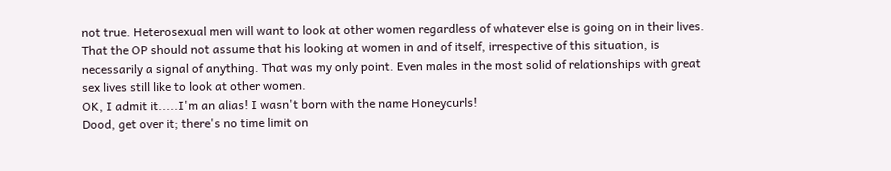not true. Heterosexual men will want to look at other women regardless of whatever else is going on in their lives. That the OP should not assume that his looking at women in and of itself, irrespective of this situation, is necessarily a signal of anything. That was my only point. Even males in the most solid of relationships with great sex lives still like to look at other women.
OK, I admit it.....I'm an alias! I wasn't born with the name Honeycurls!
Dood, get over it; there's no time limit on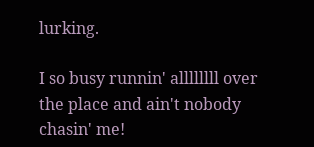lurking.

I so busy runnin' allllllll over the place and ain't nobody chasin' me!